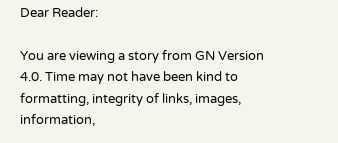Dear Reader:

You are viewing a story from GN Version 4.0. Time may not have been kind to formatting, integrity of links, images, information,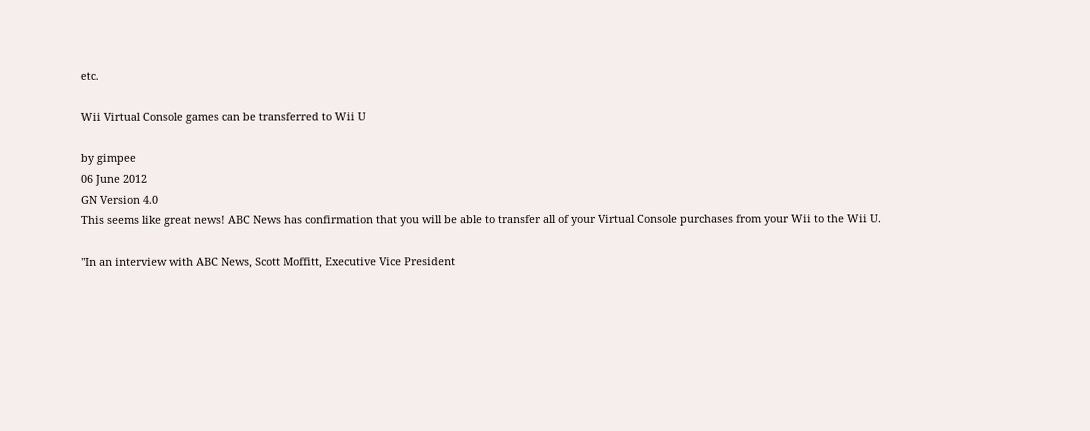etc.

Wii Virtual Console games can be transferred to Wii U

by gimpee
06 June 2012
GN Version 4.0
This seems like great news! ABC News has confirmation that you will be able to transfer all of your Virtual Console purchases from your Wii to the Wii U.

"In an interview with ABC News, Scott Moffitt, Executive Vice President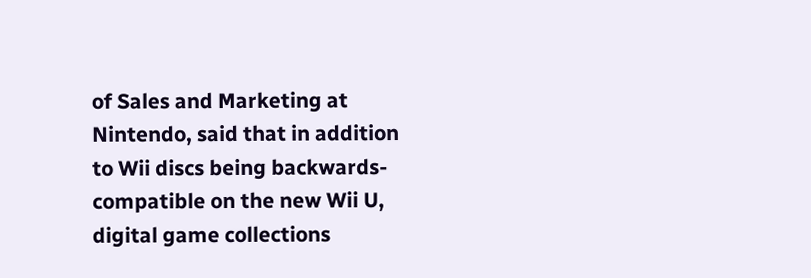of Sales and Marketing at Nintendo, said that in addition to Wii discs being backwards-compatible on the new Wii U, digital game collections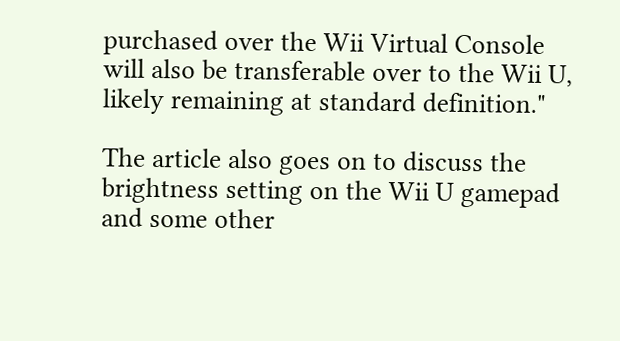purchased over the Wii Virtual Console will also be transferable over to the Wii U, likely remaining at standard definition."

The article also goes on to discuss the brightness setting on the Wii U gamepad and some other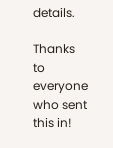details.

Thanks to everyone who sent this in!